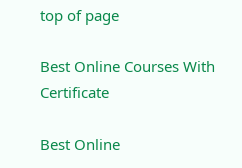top of page

Best Online Courses With Certificate

Best Online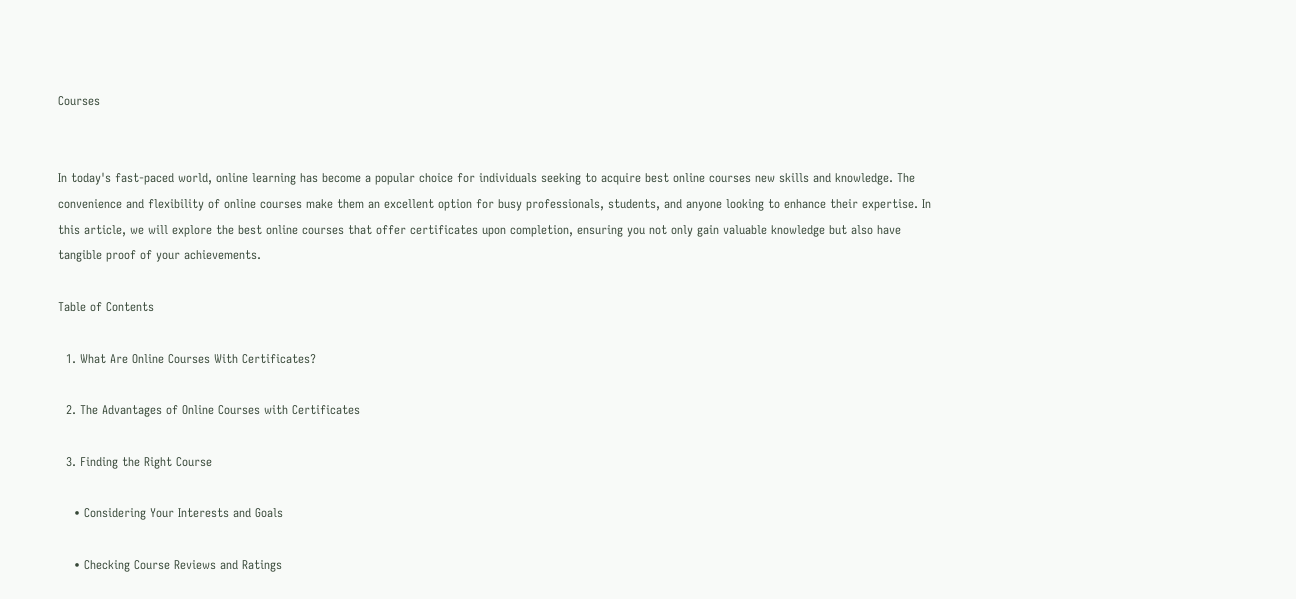Courses


In today's fast-paced world, online learning has become a popular choice for individuals seeking to acquire best online courses new skills and knowledge. The convenience and flexibility of online courses make them an excellent option for busy professionals, students, and anyone looking to enhance their expertise. In this article, we will explore the best online courses that offer certificates upon completion, ensuring you not only gain valuable knowledge but also have tangible proof of your achievements.

Table of Contents

  1. What Are Online Courses With Certificates?

  2. The Advantages of Online Courses with Certificates

  3. Finding the Right Course

    • Considering Your Interests and Goals

    • Checking Course Reviews and Ratings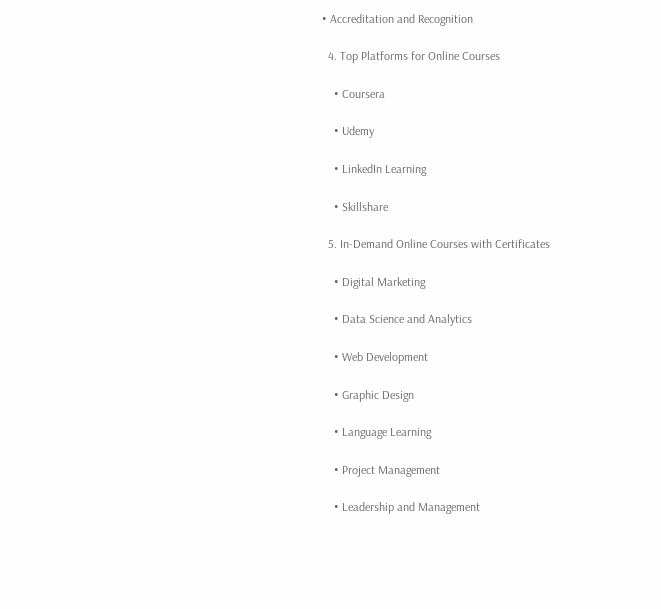• Accreditation and Recognition

  4. Top Platforms for Online Courses

    • Coursera

    • Udemy

    • LinkedIn Learning

    • Skillshare

  5. In-Demand Online Courses with Certificates

    • Digital Marketing

    • Data Science and Analytics

    • Web Development

    • Graphic Design

    • Language Learning

    • Project Management

    • Leadership and Management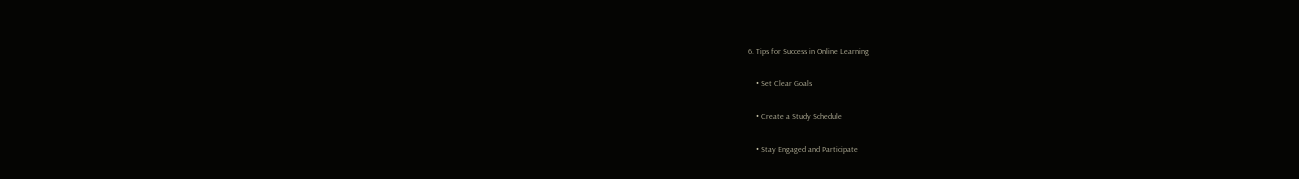6. Tips for Success in Online Learning

    • Set Clear Goals

    • Create a Study Schedule

    • Stay Engaged and Participate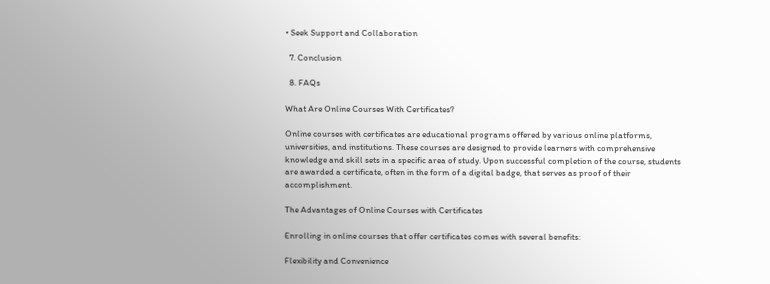• Seek Support and Collaboration

  7. Conclusion

  8. FAQs

What Are Online Courses With Certificates?

Online courses with certificates are educational programs offered by various online platforms, universities, and institutions. These courses are designed to provide learners with comprehensive knowledge and skill sets in a specific area of study. Upon successful completion of the course, students are awarded a certificate, often in the form of a digital badge, that serves as proof of their accomplishment.

The Advantages of Online Courses with Certificates

Enrolling in online courses that offer certificates comes with several benefits:

Flexibility and Convenience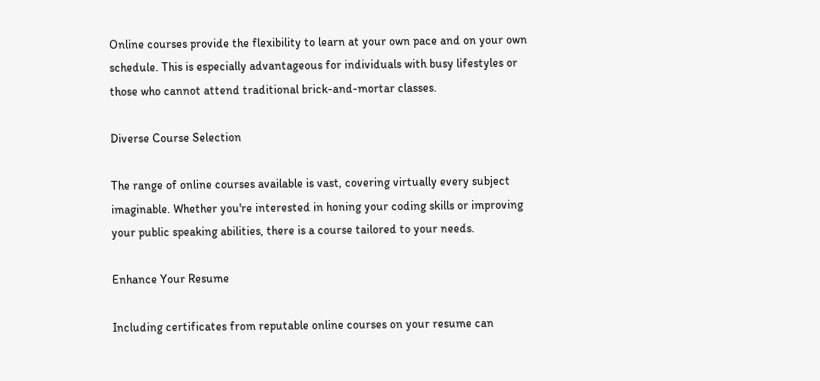Online courses provide the flexibility to learn at your own pace and on your own schedule. This is especially advantageous for individuals with busy lifestyles or those who cannot attend traditional brick-and-mortar classes.

Diverse Course Selection

The range of online courses available is vast, covering virtually every subject imaginable. Whether you're interested in honing your coding skills or improving your public speaking abilities, there is a course tailored to your needs.

Enhance Your Resume

Including certificates from reputable online courses on your resume can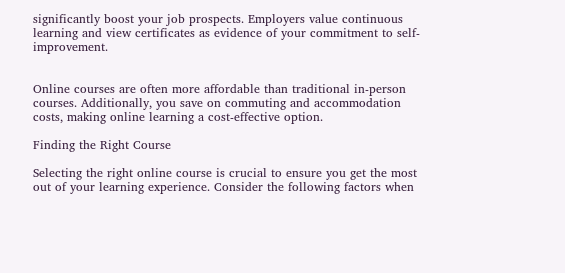significantly boost your job prospects. Employers value continuous learning and view certificates as evidence of your commitment to self-improvement.


Online courses are often more affordable than traditional in-person courses. Additionally, you save on commuting and accommodation costs, making online learning a cost-effective option.

Finding the Right Course

Selecting the right online course is crucial to ensure you get the most out of your learning experience. Consider the following factors when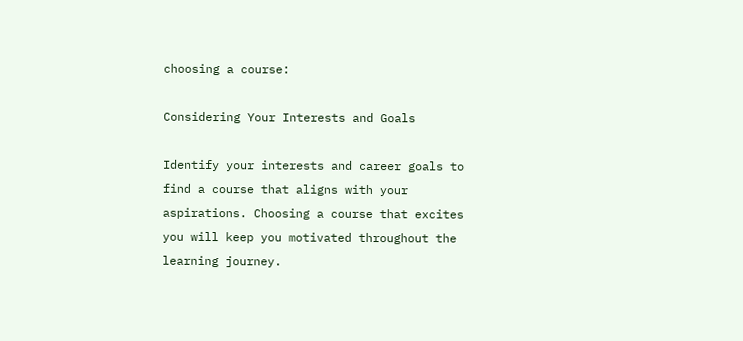choosing a course:

Considering Your Interests and Goals

Identify your interests and career goals to find a course that aligns with your aspirations. Choosing a course that excites you will keep you motivated throughout the learning journey.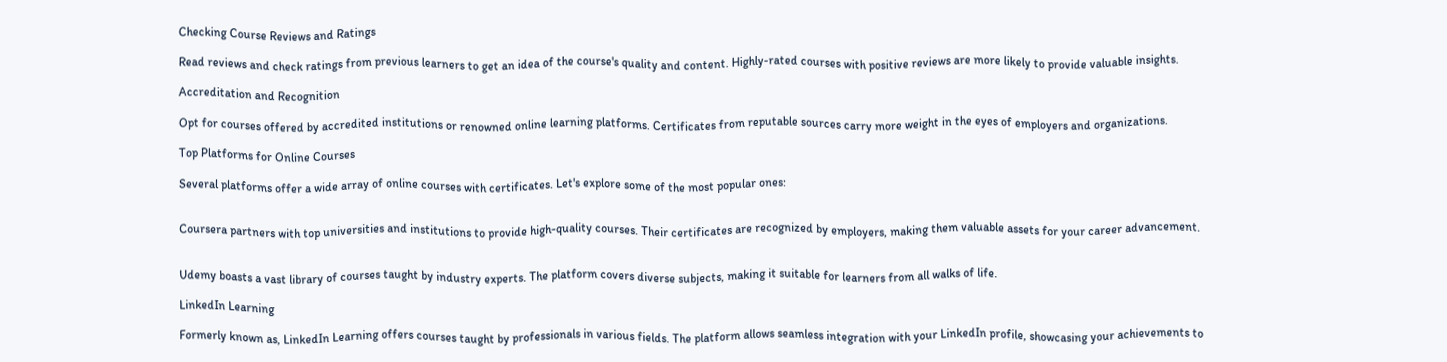Checking Course Reviews and Ratings

Read reviews and check ratings from previous learners to get an idea of the course's quality and content. Highly-rated courses with positive reviews are more likely to provide valuable insights.

Accreditation and Recognition

Opt for courses offered by accredited institutions or renowned online learning platforms. Certificates from reputable sources carry more weight in the eyes of employers and organizations.

Top Platforms for Online Courses

Several platforms offer a wide array of online courses with certificates. Let's explore some of the most popular ones:


Coursera partners with top universities and institutions to provide high-quality courses. Their certificates are recognized by employers, making them valuable assets for your career advancement.


Udemy boasts a vast library of courses taught by industry experts. The platform covers diverse subjects, making it suitable for learners from all walks of life.

LinkedIn Learning

Formerly known as, LinkedIn Learning offers courses taught by professionals in various fields. The platform allows seamless integration with your LinkedIn profile, showcasing your achievements to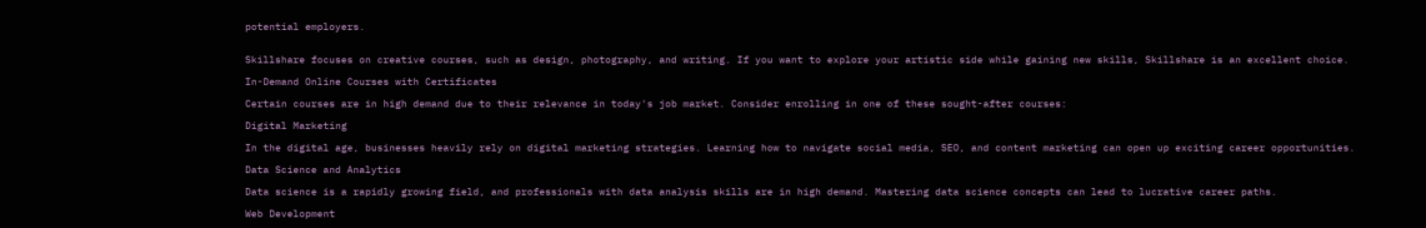potential employers.


Skillshare focuses on creative courses, such as design, photography, and writing. If you want to explore your artistic side while gaining new skills, Skillshare is an excellent choice.

In-Demand Online Courses with Certificates

Certain courses are in high demand due to their relevance in today's job market. Consider enrolling in one of these sought-after courses:

Digital Marketing

In the digital age, businesses heavily rely on digital marketing strategies. Learning how to navigate social media, SEO, and content marketing can open up exciting career opportunities.

Data Science and Analytics

Data science is a rapidly growing field, and professionals with data analysis skills are in high demand. Mastering data science concepts can lead to lucrative career paths.

Web Development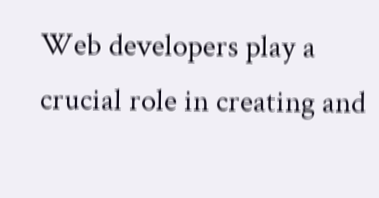Web developers play a crucial role in creating and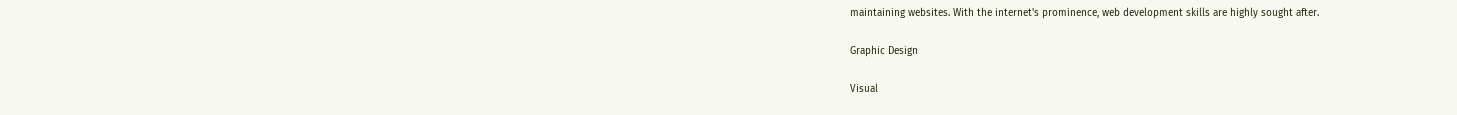maintaining websites. With the internet's prominence, web development skills are highly sought after.

Graphic Design

Visual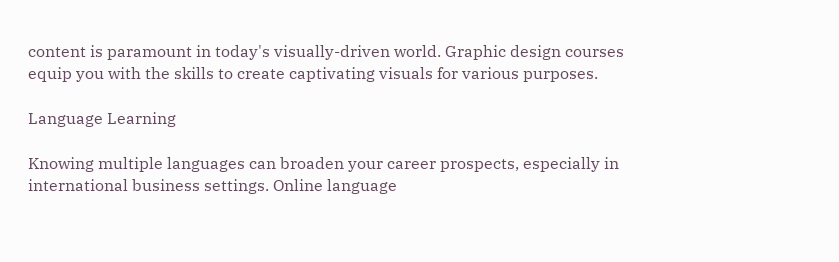content is paramount in today's visually-driven world. Graphic design courses equip you with the skills to create captivating visuals for various purposes.

Language Learning

Knowing multiple languages can broaden your career prospects, especially in international business settings. Online language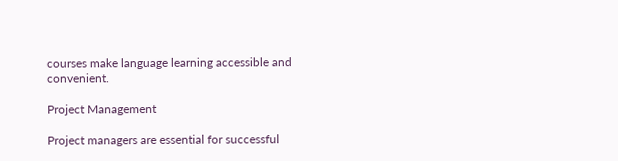courses make language learning accessible and convenient.

Project Management

Project managers are essential for successful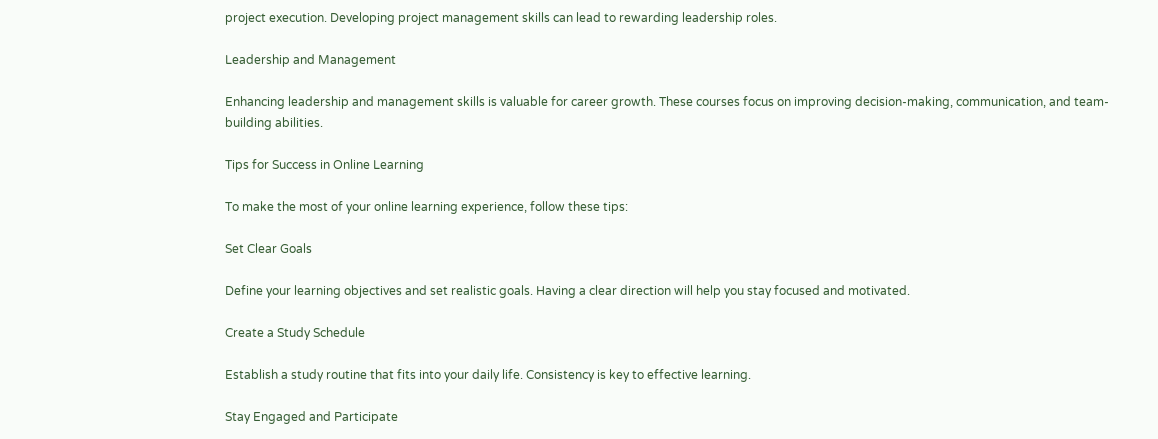project execution. Developing project management skills can lead to rewarding leadership roles.

Leadership and Management

Enhancing leadership and management skills is valuable for career growth. These courses focus on improving decision-making, communication, and team-building abilities.

Tips for Success in Online Learning

To make the most of your online learning experience, follow these tips:

Set Clear Goals

Define your learning objectives and set realistic goals. Having a clear direction will help you stay focused and motivated.

Create a Study Schedule

Establish a study routine that fits into your daily life. Consistency is key to effective learning.

Stay Engaged and Participate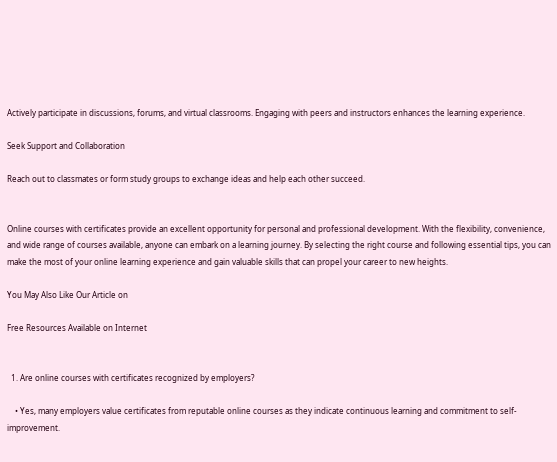Actively participate in discussions, forums, and virtual classrooms. Engaging with peers and instructors enhances the learning experience.

Seek Support and Collaboration

Reach out to classmates or form study groups to exchange ideas and help each other succeed.


Online courses with certificates provide an excellent opportunity for personal and professional development. With the flexibility, convenience, and wide range of courses available, anyone can embark on a learning journey. By selecting the right course and following essential tips, you can make the most of your online learning experience and gain valuable skills that can propel your career to new heights.

You May Also Like Our Article on

Free Resources Available on Internet


  1. Are online courses with certificates recognized by employers?

    • Yes, many employers value certificates from reputable online courses as they indicate continuous learning and commitment to self-improvement.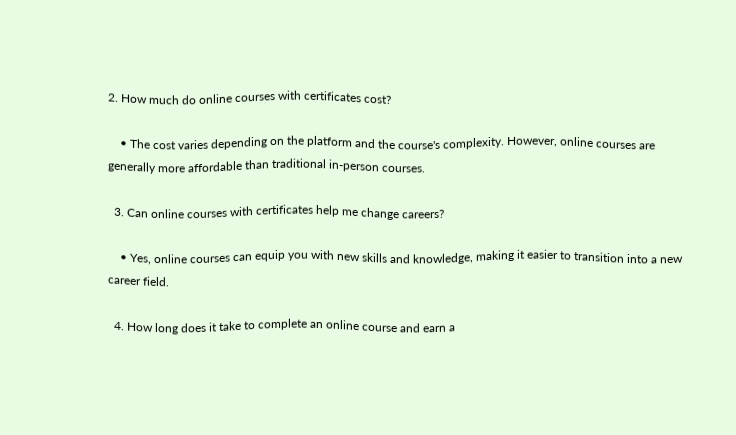2. How much do online courses with certificates cost?

    • The cost varies depending on the platform and the course's complexity. However, online courses are generally more affordable than traditional in-person courses.

  3. Can online courses with certificates help me change careers?

    • Yes, online courses can equip you with new skills and knowledge, making it easier to transition into a new career field.

  4. How long does it take to complete an online course and earn a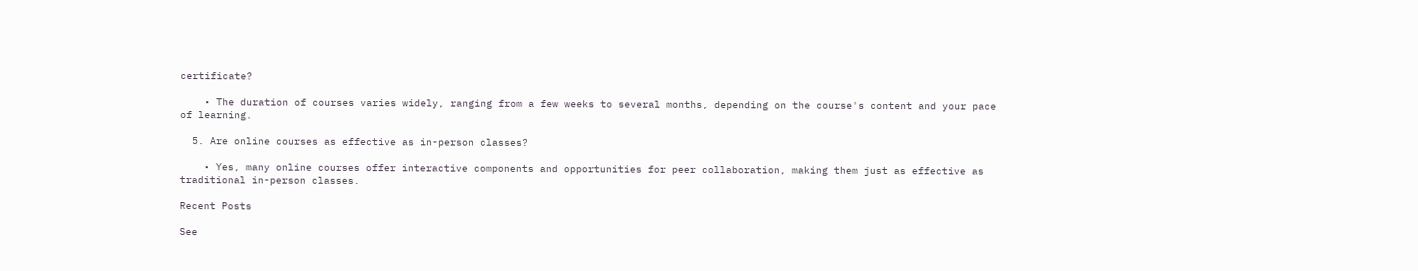certificate?

    • The duration of courses varies widely, ranging from a few weeks to several months, depending on the course's content and your pace of learning.

  5. Are online courses as effective as in-person classes?

    • Yes, many online courses offer interactive components and opportunities for peer collaboration, making them just as effective as traditional in-person classes.

Recent Posts

See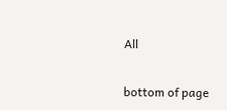All


bottom of page